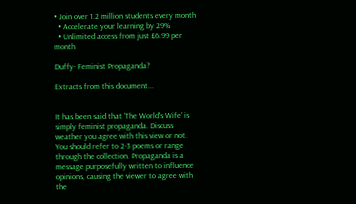• Join over 1.2 million students every month
  • Accelerate your learning by 29%
  • Unlimited access from just £6.99 per month

Duffy- Feminist Propaganda?

Extracts from this document...


It has been said that 'The World's Wife' is simply feminist propaganda. Discuss weather you agree with this view or not. You should refer to 2-3 poems or range through the collection. Propaganda is a message purposefully written to influence opinions, causing the viewer to agree with the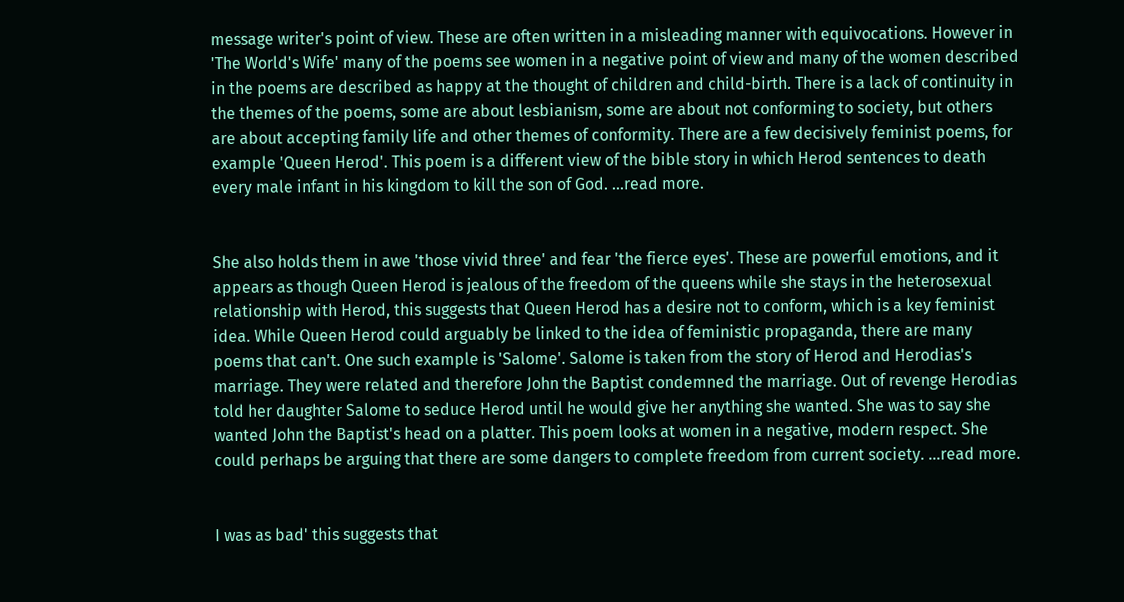message writer's point of view. These are often written in a misleading manner with equivocations. However in 'The World's Wife' many of the poems see women in a negative point of view and many of the women described in the poems are described as happy at the thought of children and child-birth. There is a lack of continuity in the themes of the poems, some are about lesbianism, some are about not conforming to society, but others are about accepting family life and other themes of conformity. There are a few decisively feminist poems, for example 'Queen Herod'. This poem is a different view of the bible story in which Herod sentences to death every male infant in his kingdom to kill the son of God. ...read more.


She also holds them in awe 'those vivid three' and fear 'the fierce eyes'. These are powerful emotions, and it appears as though Queen Herod is jealous of the freedom of the queens while she stays in the heterosexual relationship with Herod, this suggests that Queen Herod has a desire not to conform, which is a key feminist idea. While Queen Herod could arguably be linked to the idea of feministic propaganda, there are many poems that can't. One such example is 'Salome'. Salome is taken from the story of Herod and Herodias's marriage. They were related and therefore John the Baptist condemned the marriage. Out of revenge Herodias told her daughter Salome to seduce Herod until he would give her anything she wanted. She was to say she wanted John the Baptist's head on a platter. This poem looks at women in a negative, modern respect. She could perhaps be arguing that there are some dangers to complete freedom from current society. ...read more.


I was as bad' this suggests that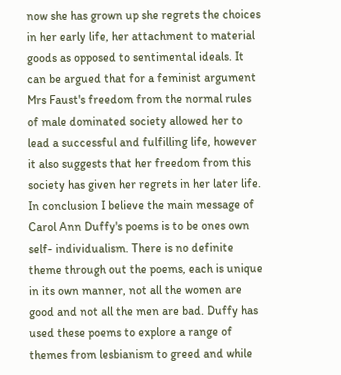now she has grown up she regrets the choices in her early life, her attachment to material goods as opposed to sentimental ideals. It can be argued that for a feminist argument Mrs Faust's freedom from the normal rules of male dominated society allowed her to lead a successful and fulfilling life, however it also suggests that her freedom from this society has given her regrets in her later life. In conclusion I believe the main message of Carol Ann Duffy's poems is to be ones own self- individualism. There is no definite theme through out the poems, each is unique in its own manner, not all the women are good and not all the men are bad. Duffy has used these poems to explore a range of themes from lesbianism to greed and while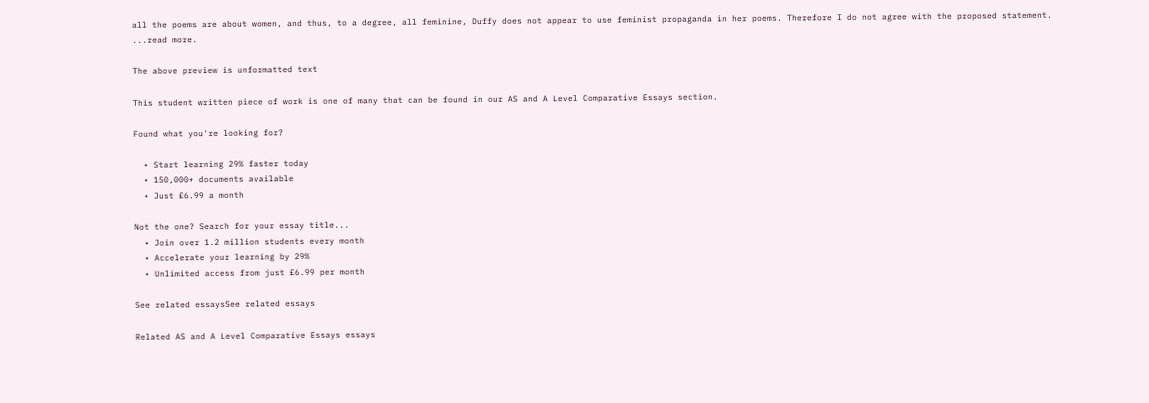all the poems are about women, and thus, to a degree, all feminine, Duffy does not appear to use feminist propaganda in her poems. Therefore I do not agree with the proposed statement. ...read more.

The above preview is unformatted text

This student written piece of work is one of many that can be found in our AS and A Level Comparative Essays section.

Found what you're looking for?

  • Start learning 29% faster today
  • 150,000+ documents available
  • Just £6.99 a month

Not the one? Search for your essay title...
  • Join over 1.2 million students every month
  • Accelerate your learning by 29%
  • Unlimited access from just £6.99 per month

See related essaysSee related essays

Related AS and A Level Comparative Essays essays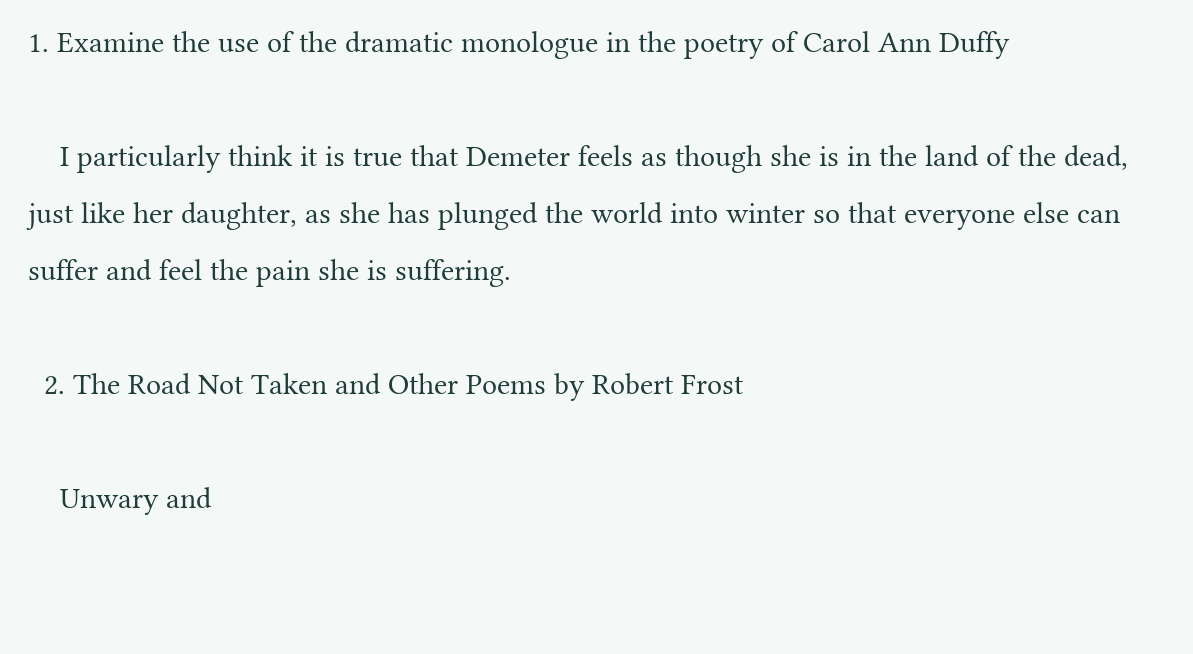1. Examine the use of the dramatic monologue in the poetry of Carol Ann Duffy

    I particularly think it is true that Demeter feels as though she is in the land of the dead, just like her daughter, as she has plunged the world into winter so that everyone else can suffer and feel the pain she is suffering.

  2. The Road Not Taken and Other Poems by Robert Frost

    Unwary and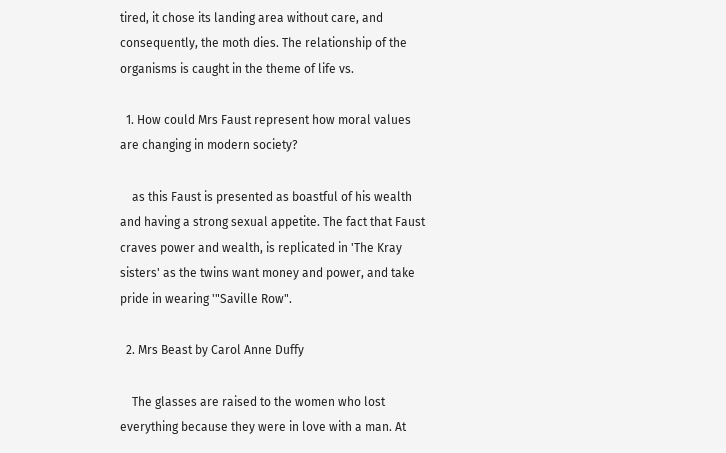tired, it chose its landing area without care, and consequently, the moth dies. The relationship of the organisms is caught in the theme of life vs.

  1. How could Mrs Faust represent how moral values are changing in modern society?

    as this Faust is presented as boastful of his wealth and having a strong sexual appetite. The fact that Faust craves power and wealth, is replicated in 'The Kray sisters' as the twins want money and power, and take pride in wearing '"Saville Row".

  2. Mrs Beast by Carol Anne Duffy

    The glasses are raised to the women who lost everything because they were in love with a man. At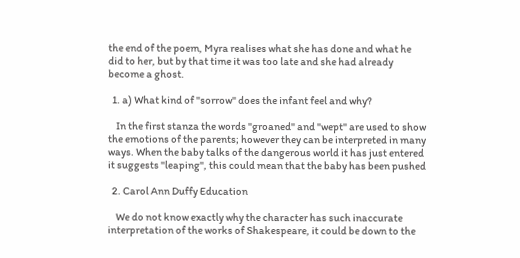the end of the poem, Myra realises what she has done and what he did to her, but by that time it was too late and she had already become a ghost.

  1. a) What kind of "sorrow" does the infant feel and why?

    In the first stanza the words "groaned" and "wept" are used to show the emotions of the parents; however they can be interpreted in many ways. When the baby talks of the dangerous world it has just entered it suggests "leaping", this could mean that the baby has been pushed

  2. Carol Ann Duffy Education

    We do not know exactly why the character has such inaccurate interpretation of the works of Shakespeare, it could be down to the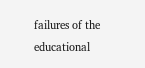failures of the educational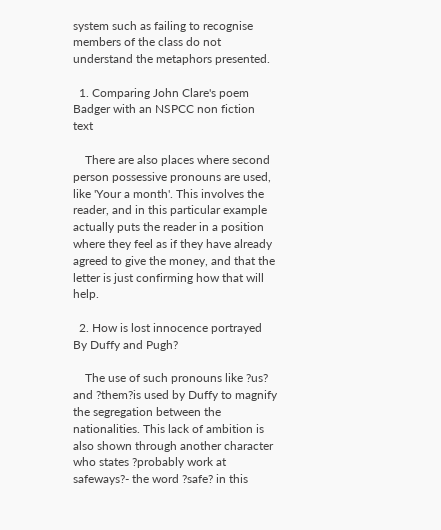system such as failing to recognise members of the class do not understand the metaphors presented.

  1. Comparing John Clare's poem Badger with an NSPCC non fiction text

    There are also places where second person possessive pronouns are used, like 'Your a month'. This involves the reader, and in this particular example actually puts the reader in a position where they feel as if they have already agreed to give the money, and that the letter is just confirming how that will help.

  2. How is lost innocence portrayed By Duffy and Pugh?

    The use of such pronouns like ?us? and ?them?is used by Duffy to magnify the segregation between the nationalities. This lack of ambition is also shown through another character who states ?probably work at safeways?- the word ?safe? in this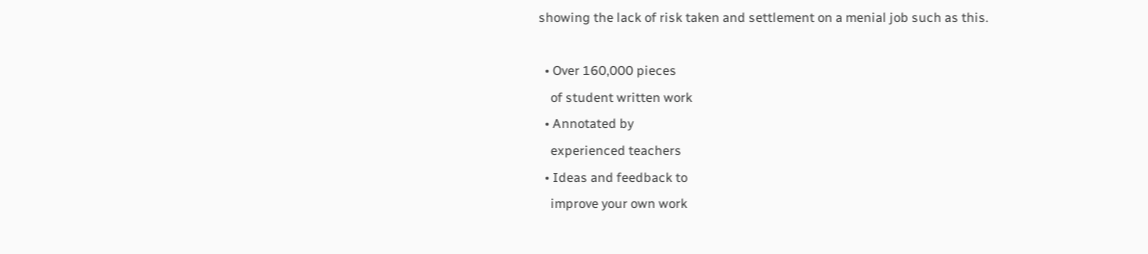showing the lack of risk taken and settlement on a menial job such as this.

  • Over 160,000 pieces
    of student written work
  • Annotated by
    experienced teachers
  • Ideas and feedback to
    improve your own work